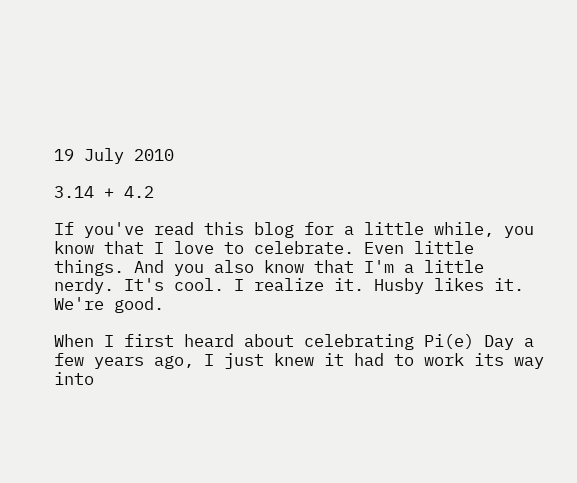19 July 2010

3.14 + 4.2

If you've read this blog for a little while, you know that I love to celebrate. Even little things. And you also know that I'm a little nerdy. It's cool. I realize it. Husby likes it. We're good.

When I first heard about celebrating Pi(e) Day a few years ago, I just knew it had to work its way into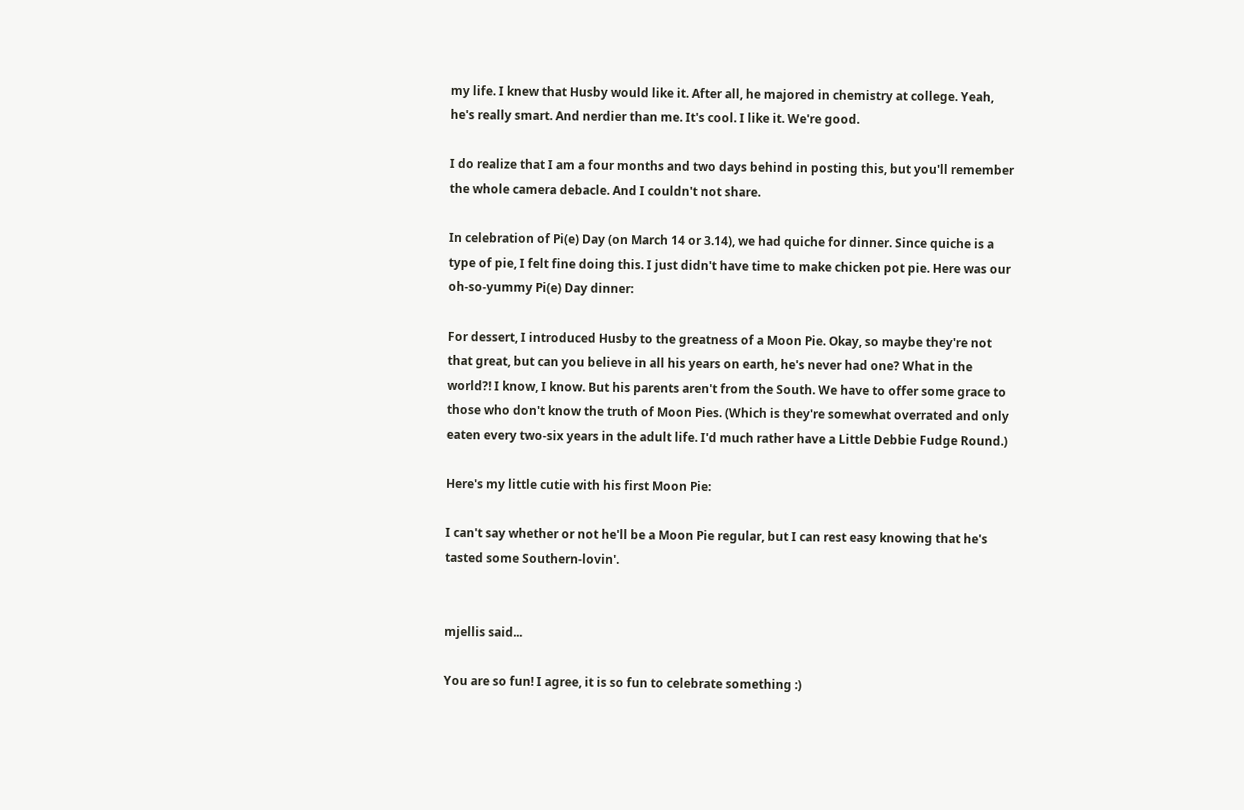my life. I knew that Husby would like it. After all, he majored in chemistry at college. Yeah, he's really smart. And nerdier than me. It's cool. I like it. We're good.

I do realize that I am a four months and two days behind in posting this, but you'll remember the whole camera debacle. And I couldn't not share.

In celebration of Pi(e) Day (on March 14 or 3.14), we had quiche for dinner. Since quiche is a type of pie, I felt fine doing this. I just didn't have time to make chicken pot pie. Here was our oh-so-yummy Pi(e) Day dinner:

For dessert, I introduced Husby to the greatness of a Moon Pie. Okay, so maybe they're not that great, but can you believe in all his years on earth, he's never had one? What in the world?! I know, I know. But his parents aren't from the South. We have to offer some grace to those who don't know the truth of Moon Pies. (Which is they're somewhat overrated and only eaten every two-six years in the adult life. I'd much rather have a Little Debbie Fudge Round.)

Here's my little cutie with his first Moon Pie:

I can't say whether or not he'll be a Moon Pie regular, but I can rest easy knowing that he's tasted some Southern-lovin'.


mjellis said...

You are so fun! I agree, it is so fun to celebrate something :)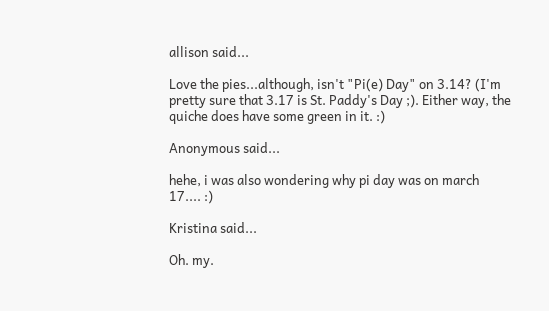allison said...

Love the pies...although, isn't "Pi(e) Day" on 3.14? (I'm pretty sure that 3.17 is St. Paddy's Day ;). Either way, the quiche does have some green in it. :)

Anonymous said...

hehe, i was also wondering why pi day was on march 17.... :)

Kristina said...

Oh. my.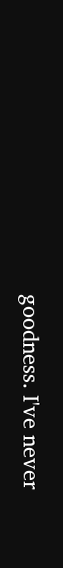goodness. I've never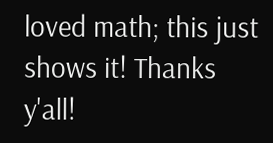loved math; this just shows it! Thanks y'all!